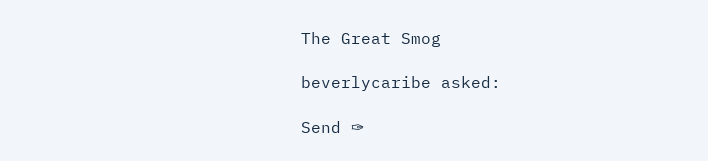The Great Smog

beverlycaribe asked:

Send ✑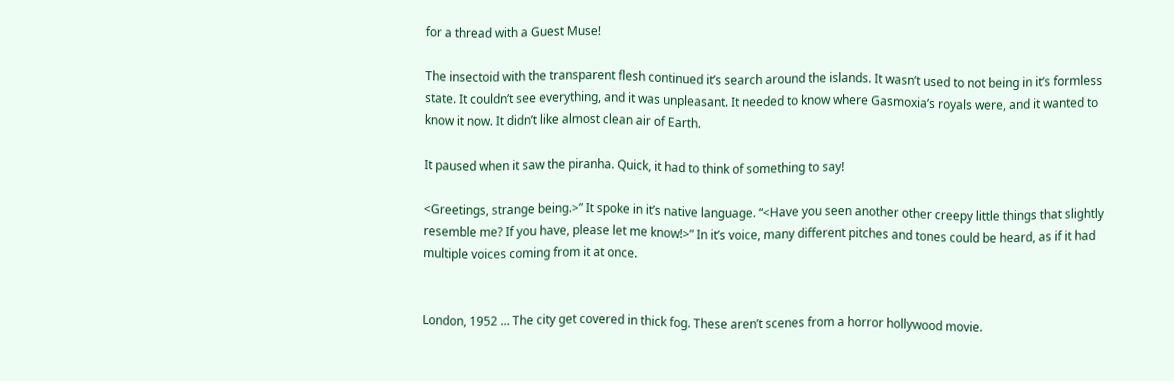for a thread with a Guest Muse!

The insectoid with the transparent flesh continued it’s search around the islands. It wasn’t used to not being in it’s formless state. It couldn’t see everything, and it was unpleasant. It needed to know where Gasmoxia’s royals were, and it wanted to know it now. It didn’t like almost clean air of Earth.

It paused when it saw the piranha. Quick, it had to think of something to say!

<Greetings, strange being.>” It spoke in it’s native language. “<Have you seen another other creepy little things that slightly resemble me? If you have, please let me know!>” In it’s voice, many different pitches and tones could be heard, as if it had multiple voices coming from it at once.


London, 1952 … The city get covered in thick fog. These aren’t scenes from a horror hollywood movie.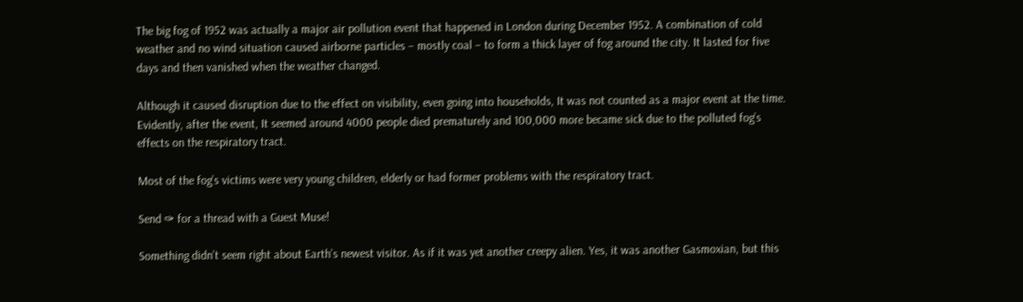The big fog of 1952 was actually a major air pollution event that happened in London during December 1952. A combination of cold weather and no wind situation caused airborne particles – mostly coal – to form a thick layer of fog around the city. It lasted for five days and then vanished when the weather changed.

Although it caused disruption due to the effect on visibility, even going into households, It was not counted as a major event at the time. Evidently, after the event, It seemed around 4000 people died prematurely and 100,000 more became sick due to the polluted fog’s effects on the respiratory tract.

Most of the fog’s victims were very young children, elderly or had former problems with the respiratory tract.

Send ✑ for a thread with a Guest Muse!

Something didn’t seem right about Earth’s newest visitor. As if it was yet another creepy alien. Yes, it was another Gasmoxian, but this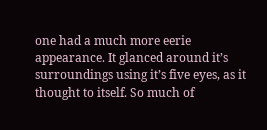one had a much more eerie appearance. It glanced around it’s surroundings using it’s five eyes, as it thought to itself. So much of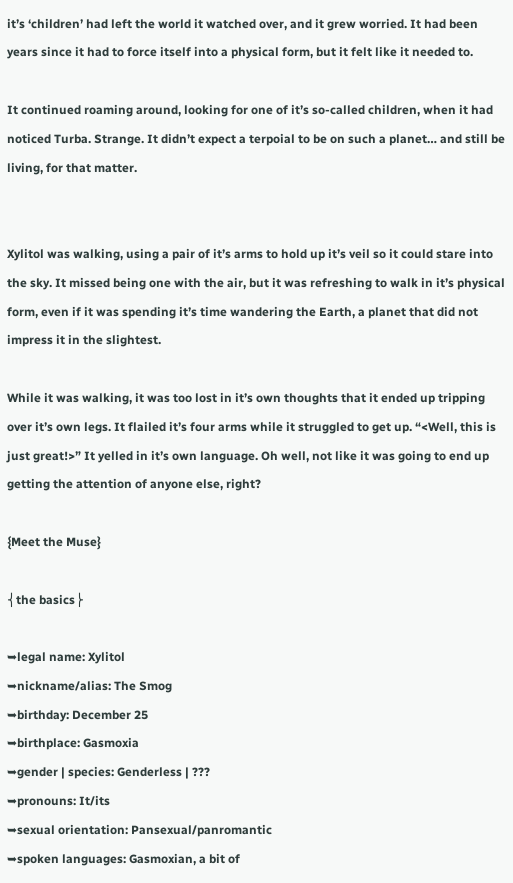it’s ‘children’ had left the world it watched over, and it grew worried. It had been years since it had to force itself into a physical form, but it felt like it needed to.

It continued roaming around, looking for one of it’s so-called children, when it had noticed Turba. Strange. It didn’t expect a terpoial to be on such a planet… and still be living, for that matter.


Xylitol was walking, using a pair of it’s arms to hold up it’s veil so it could stare into the sky. It missed being one with the air, but it was refreshing to walk in it’s physical form, even if it was spending it’s time wandering the Earth, a planet that did not impress it in the slightest.

While it was walking, it was too lost in it’s own thoughts that it ended up tripping over it’s own legs. It flailed it’s four arms while it struggled to get up. “<Well, this is just great!>” It yelled in it’s own language. Oh well, not like it was going to end up getting the attention of anyone else, right?

{Meet the Muse}

⎨the basics⎬

➥legal name: Xylitol
➥nickname/alias: The Smog
➥birthday: December 25
➥birthplace: Gasmoxia
➥gender | species: Genderless | ???
➥pronouns: It/its
➥sexual orientation: Pansexual/panromantic
➥spoken languages: Gasmoxian, a bit of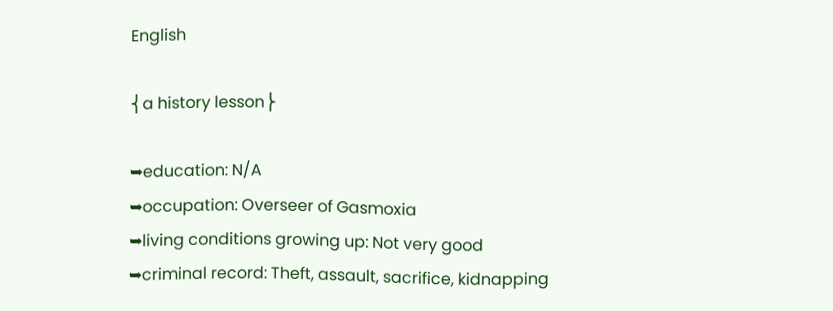English

⎨a history lesson⎬

➥education: N/A
➥occupation: Overseer of Gasmoxia
➥living conditions growing up: Not very good
➥criminal record: Theft, assault, sacrifice, kidnapping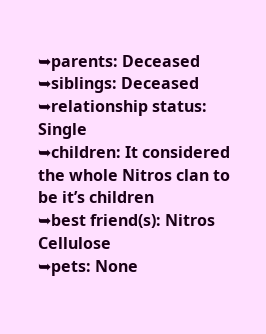➥parents: Deceased
➥siblings: Deceased
➥relationship status: Single
➥children: It considered the whole Nitros clan to be it’s children
➥best friend(s): Nitros Cellulose
➥pets: None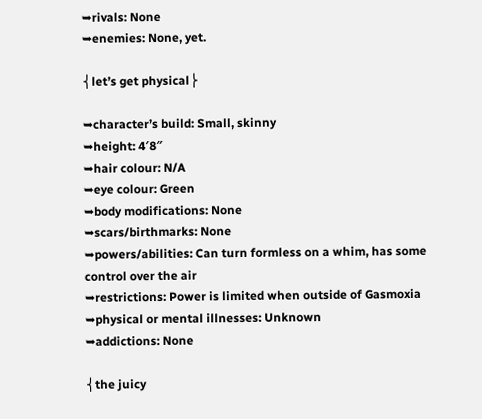➥rivals: None
➥enemies: None, yet.

⎨let’s get physical⎬

➥character’s build: Small, skinny
➥height: 4′8″
➥hair colour: N/A
➥eye colour: Green
➥body modifications: None
➥scars/birthmarks: None
➥powers/abilities: Can turn formless on a whim, has some control over the air
➥restrictions: Power is limited when outside of Gasmoxia
➥physical or mental illnesses: Unknown
➥addictions: None

⎨the juicy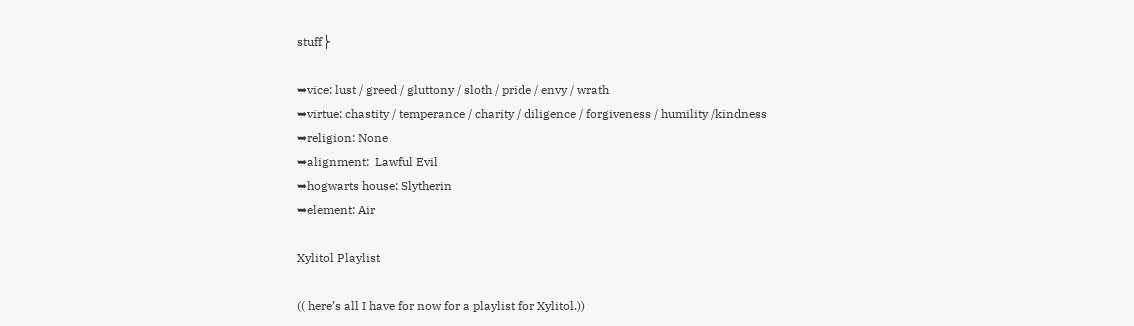stuff⎬

➥vice: lust / greed / gluttony / sloth / pride / envy / wrath
➥virtue: chastity / temperance / charity / diligence / forgiveness / humility /kindness
➥religion: None
➥alignment:  Lawful Evil
➥hogwarts house: Slytherin
➥element: Air

Xylitol Playlist

(( here’s all I have for now for a playlist for Xylitol.))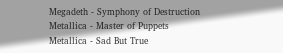Megadeth - Symphony of Destruction
Metallica - Master of Puppets
Metallica - Sad But True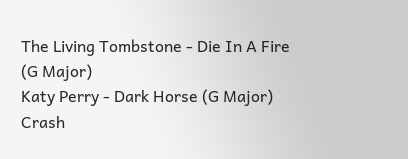The Living Tombstone - Die In A Fire (G Major)
Katy Perry - Dark Horse (G Major)
Crash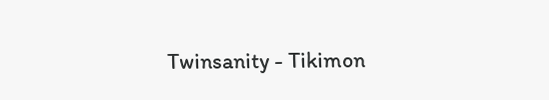Twinsanity - Tikimon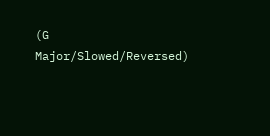(G Major/Slowed/Reversed)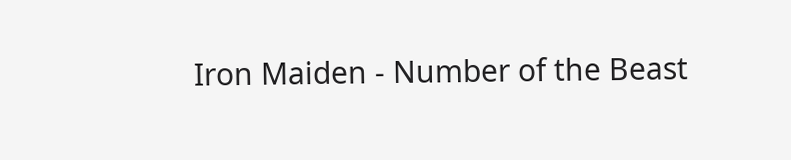Iron Maiden - Number of the Beast